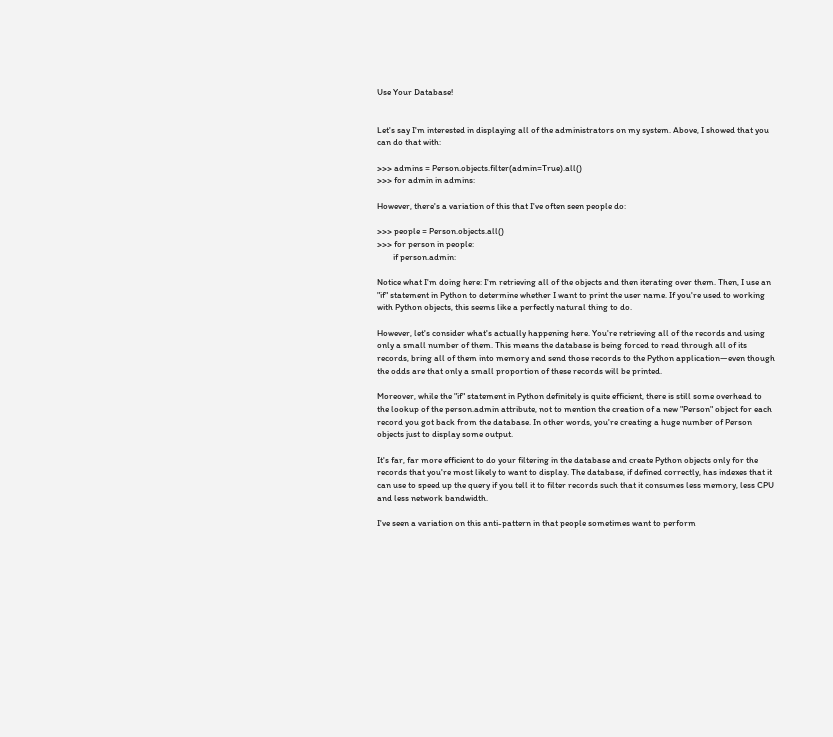Use Your Database!


Let's say I'm interested in displaying all of the administrators on my system. Above, I showed that you can do that with:

>>> admins = Person.objects.filter(admin=True).all()
>>> for admin in admins:

However, there's a variation of this that I've often seen people do:

>>> people = Person.objects.all()
>>> for person in people:
        if person.admin:

Notice what I'm doing here: I'm retrieving all of the objects and then iterating over them. Then, I use an "if" statement in Python to determine whether I want to print the user name. If you're used to working with Python objects, this seems like a perfectly natural thing to do.

However, let's consider what's actually happening here. You're retrieving all of the records and using only a small number of them. This means the database is being forced to read through all of its records, bring all of them into memory and send those records to the Python application—even though the odds are that only a small proportion of these records will be printed.

Moreover, while the "if" statement in Python definitely is quite efficient, there is still some overhead to the lookup of the person.admin attribute, not to mention the creation of a new "Person" object for each record you got back from the database. In other words, you're creating a huge number of Person objects just to display some output.

It's far, far more efficient to do your filtering in the database and create Python objects only for the records that you're most likely to want to display. The database, if defined correctly, has indexes that it can use to speed up the query if you tell it to filter records such that it consumes less memory, less CPU and less network bandwidth.

I've seen a variation on this anti-pattern in that people sometimes want to perform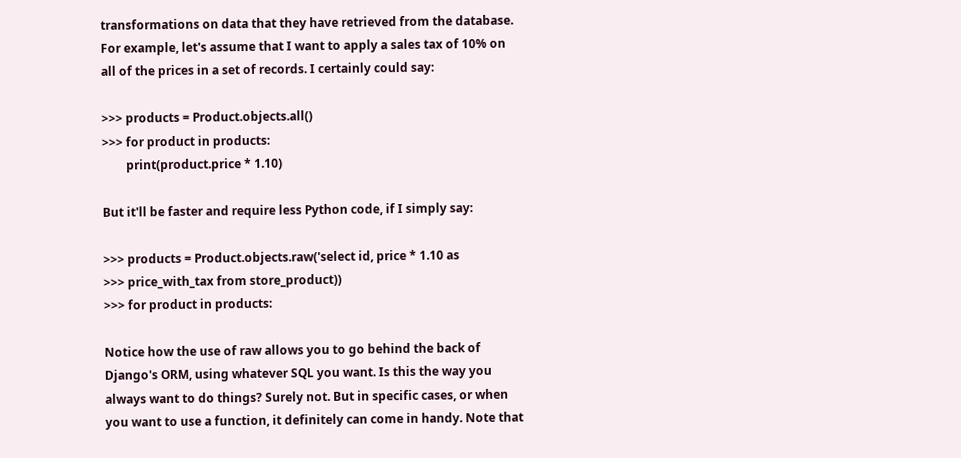transformations on data that they have retrieved from the database. For example, let's assume that I want to apply a sales tax of 10% on all of the prices in a set of records. I certainly could say:

>>> products = Product.objects.all()
>>> for product in products:
        print(product.price * 1.10)

But it'll be faster and require less Python code, if I simply say:

>>> products = Product.objects.raw('select id, price * 1.10 as
>>> price_with_tax from store_product))
>>> for product in products:

Notice how the use of raw allows you to go behind the back of Django's ORM, using whatever SQL you want. Is this the way you always want to do things? Surely not. But in specific cases, or when you want to use a function, it definitely can come in handy. Note that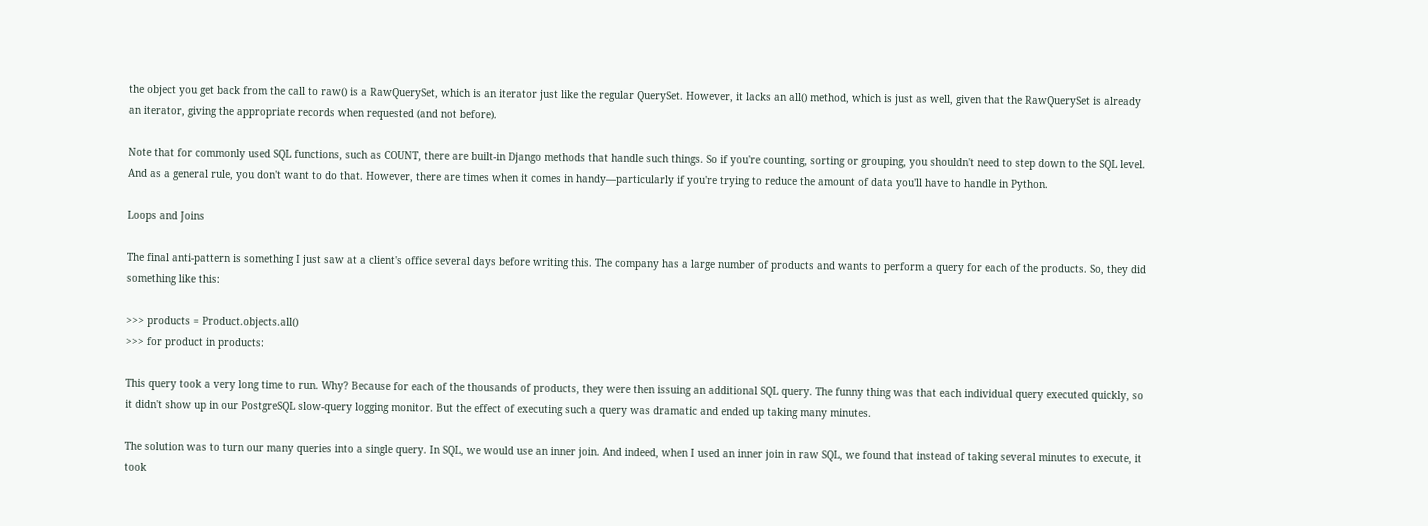the object you get back from the call to raw() is a RawQuerySet, which is an iterator just like the regular QuerySet. However, it lacks an all() method, which is just as well, given that the RawQuerySet is already an iterator, giving the appropriate records when requested (and not before).

Note that for commonly used SQL functions, such as COUNT, there are built-in Django methods that handle such things. So if you're counting, sorting or grouping, you shouldn't need to step down to the SQL level. And as a general rule, you don't want to do that. However, there are times when it comes in handy—particularly if you're trying to reduce the amount of data you'll have to handle in Python.

Loops and Joins

The final anti-pattern is something I just saw at a client's office several days before writing this. The company has a large number of products and wants to perform a query for each of the products. So, they did something like this:

>>> products = Product.objects.all()
>>> for product in products:

This query took a very long time to run. Why? Because for each of the thousands of products, they were then issuing an additional SQL query. The funny thing was that each individual query executed quickly, so it didn't show up in our PostgreSQL slow-query logging monitor. But the effect of executing such a query was dramatic and ended up taking many minutes.

The solution was to turn our many queries into a single query. In SQL, we would use an inner join. And indeed, when I used an inner join in raw SQL, we found that instead of taking several minutes to execute, it took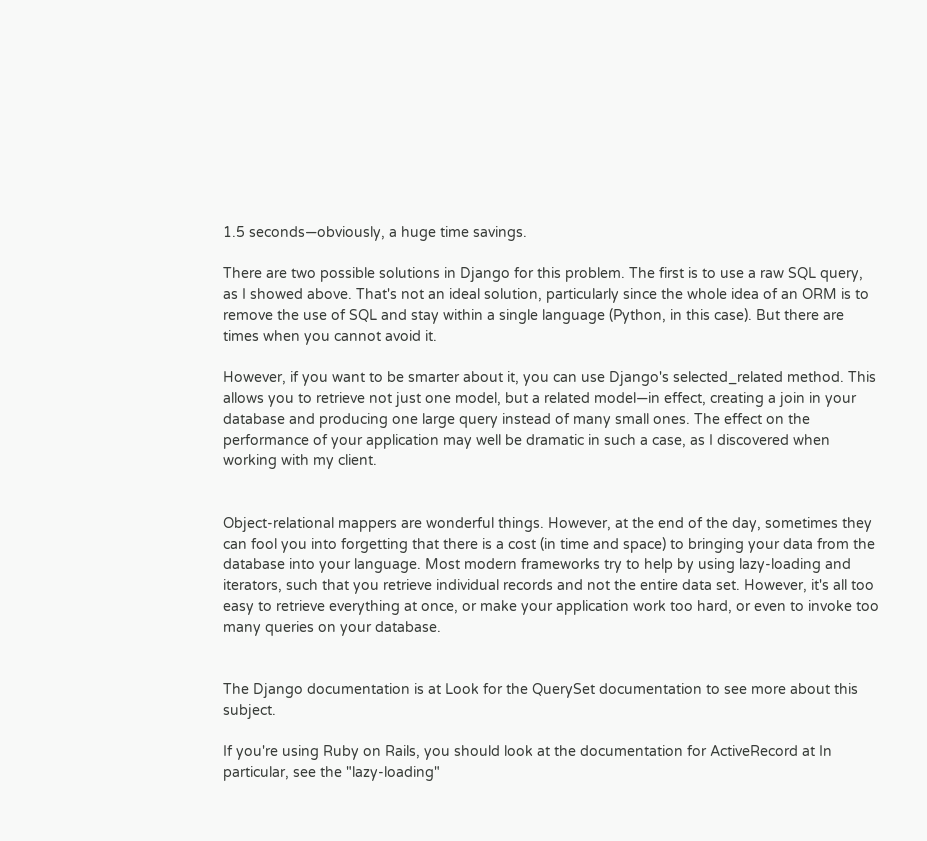1.5 seconds—obviously, a huge time savings.

There are two possible solutions in Django for this problem. The first is to use a raw SQL query, as I showed above. That's not an ideal solution, particularly since the whole idea of an ORM is to remove the use of SQL and stay within a single language (Python, in this case). But there are times when you cannot avoid it.

However, if you want to be smarter about it, you can use Django's selected_related method. This allows you to retrieve not just one model, but a related model—in effect, creating a join in your database and producing one large query instead of many small ones. The effect on the performance of your application may well be dramatic in such a case, as I discovered when working with my client.


Object-relational mappers are wonderful things. However, at the end of the day, sometimes they can fool you into forgetting that there is a cost (in time and space) to bringing your data from the database into your language. Most modern frameworks try to help by using lazy-loading and iterators, such that you retrieve individual records and not the entire data set. However, it's all too easy to retrieve everything at once, or make your application work too hard, or even to invoke too many queries on your database.


The Django documentation is at Look for the QuerySet documentation to see more about this subject.

If you're using Ruby on Rails, you should look at the documentation for ActiveRecord at In particular, see the "lazy-loading"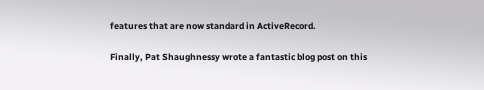features that are now standard in ActiveRecord.

Finally, Pat Shaughnessy wrote a fantastic blog post on this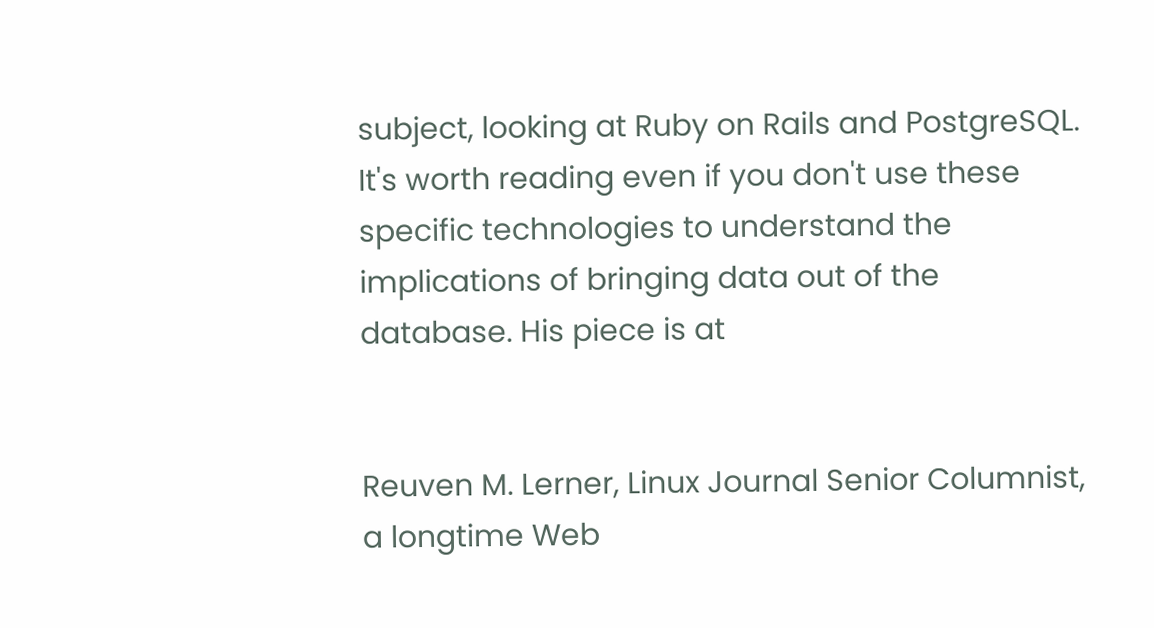subject, looking at Ruby on Rails and PostgreSQL. It's worth reading even if you don't use these specific technologies to understand the implications of bringing data out of the database. His piece is at


Reuven M. Lerner, Linux Journal Senior Columnist, a longtime Web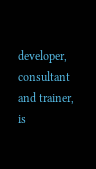developer, consultant and trainer, is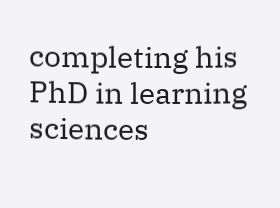completing his PhD in learning sciences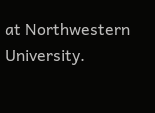at Northwestern University.